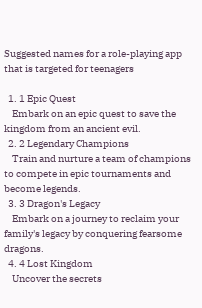Suggested names for a role-playing app that is targeted for teenagers

  1. 1 Epic Quest
    Embark on an epic quest to save the kingdom from an ancient evil.
  2. 2 Legendary Champions
    Train and nurture a team of champions to compete in epic tournaments and become legends.
  3. 3 Dragon's Legacy
    Embark on a journey to reclaim your family's legacy by conquering fearsome dragons.
  4. 4 Lost Kingdom
    Uncover the secrets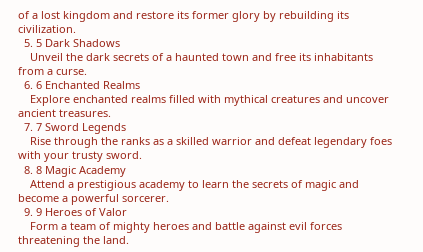of a lost kingdom and restore its former glory by rebuilding its civilization.
  5. 5 Dark Shadows
    Unveil the dark secrets of a haunted town and free its inhabitants from a curse.
  6. 6 Enchanted Realms
    Explore enchanted realms filled with mythical creatures and uncover ancient treasures.
  7. 7 Sword Legends
    Rise through the ranks as a skilled warrior and defeat legendary foes with your trusty sword.
  8. 8 Magic Academy
    Attend a prestigious academy to learn the secrets of magic and become a powerful sorcerer.
  9. 9 Heroes of Valor
    Form a team of mighty heroes and battle against evil forces threatening the land.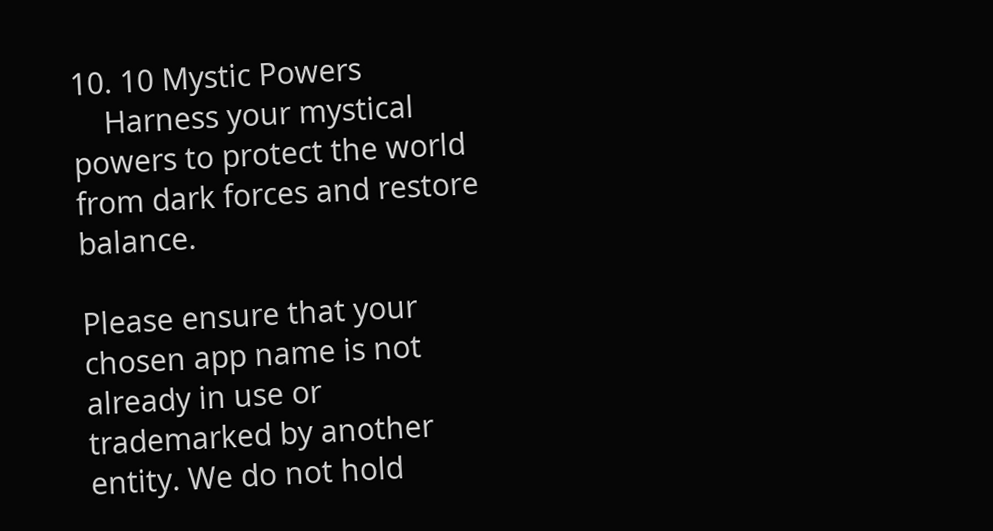10. 10 Mystic Powers
    Harness your mystical powers to protect the world from dark forces and restore balance.

Please ensure that your chosen app name is not already in use or trademarked by another entity. We do not hold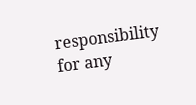responsibility for any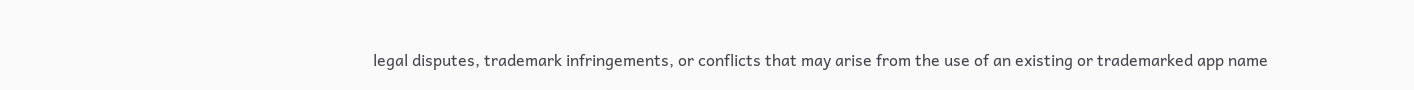legal disputes, trademark infringements, or conflicts that may arise from the use of an existing or trademarked app name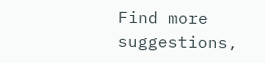Find more suggestions,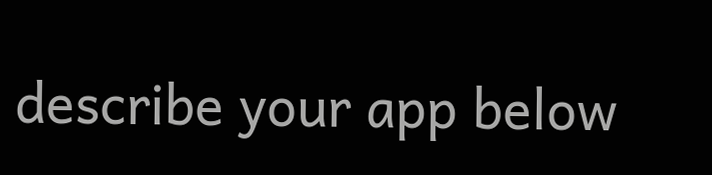describe your app below